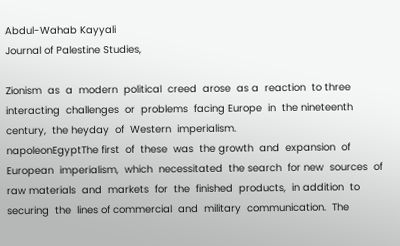Abdul-Wahab Kayyali
Journal of Palestine Studies,

Zionism  as  a  modern  political  creed  arose  as a  reaction  to three  interacting  challenges  or  problems  facing Europe  in  the nineteenth  century,  the heyday  of  Western  imperialism.
napoleonEgyptThe first  of  these  was  the growth  and  expansion  of European  imperialism,  which  necessitated  the search  for new  sources  of raw materials  and  markets  for  the  finished  products,  in addition  to securing  the  lines of commercial  and  military  communication.  The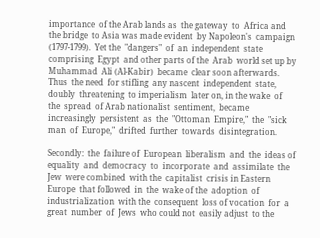importance  of the Arab lands as  the gateway  to  Africa and the bridge  to Asia was made evident  by Napoleon's  campaign  (1797-1799).  Yet the  "dangers"  of  an  independent  state comprising  Egypt  and other parts of the  Arab  world set up by  Muhammad  Ali (Al-Kabir)  became  clear soon afterwards.  Thus  the need  for stifling  any nascent  independent  state, doubly  threatening  to imperialism  later on, in the wake  of  the  spread  of Arab nationalist  sentiment,  became  increasingly  persistent  as  the  "Ottoman  Empire,"  the  "sick  man  of  Europe,"  drifted  further  towards  disintegration.

Secondly:  the  failure of  European  liberalism  and  the  ideas of  equality  and  democracy  to  incorporate  and  assimilate  the  Jew  were combined  with the  capitalist  crisis in Eastern  Europe  that followed  in  the  wake of the  adoption  of  industrialization  with the  consequent  loss of vocation  for  a  great  number  of  Jews  who could not  easily adjust  to the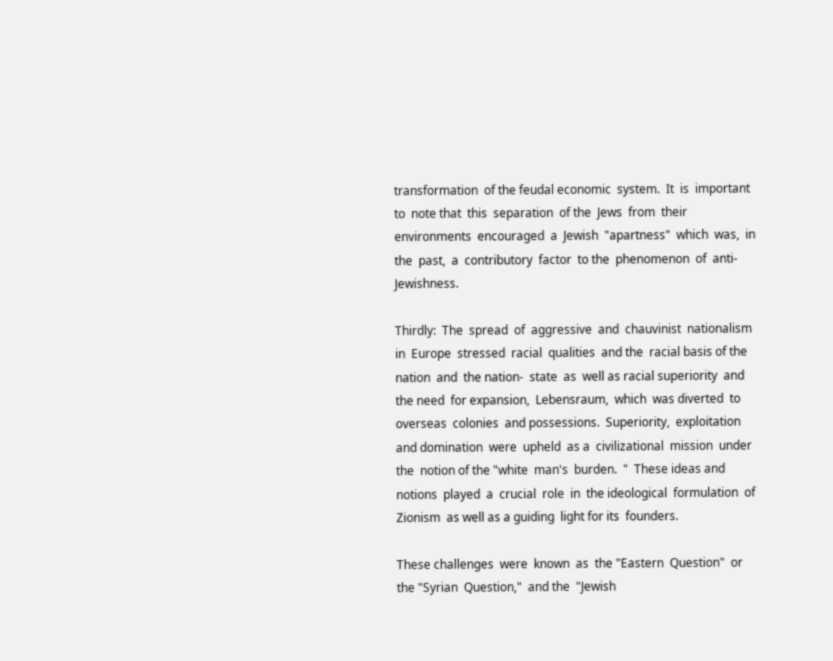transformation  of the feudal economic  system.  It  is  important  to  note that  this  separation  of the  Jews  from  their  environments  encouraged  a  Jewish  "apartness"  which  was,  in  the  past,  a  contributory  factor  to the  phenomenon  of  anti-Jewishness.

Thirdly:  The  spread  of  aggressive  and  chauvinist  nationalism  in  Europe  stressed  racial  qualities  and the  racial basis of the nation  and  the nation-  state  as  well as racial superiority  and  the need  for expansion,  Lebensraum,  which  was diverted  to  overseas  colonies  and possessions.  Superiority,  exploitation  and domination  were  upheld  as a  civilizational  mission  under the  notion of the "white  man's  burden.  "  These ideas and notions  played  a  crucial  role  in  the ideological  formulation  of Zionism  as well as a guiding  light for its  founders.

These challenges  were  known  as  the "Eastern  Question"  or  the "Syrian  Question,"  and the  "Jewish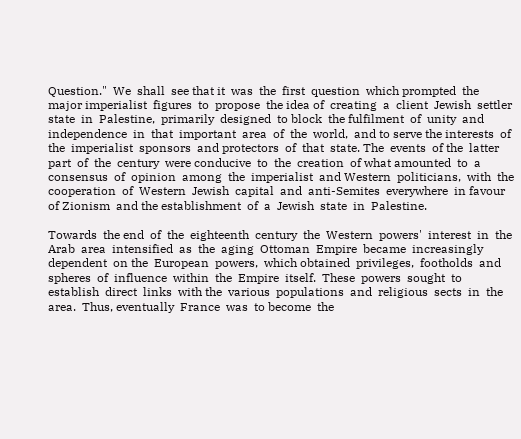Question."  We  shall  see that it  was  the  first  question  which prompted  the  major imperialist  figures  to  propose  the idea of  creating  a  client  Jewish  settler  state  in  Palestine,  primarily  designed  to block  the fulfilment  of  unity  and  independence  in  that  important  area  of  the  world,  and to serve the interests  of the  imperialist  sponsors  and protectors  of  that  state. The  events  of the  latter  part  of  the  century  were conducive  to  the  creation  of what amounted  to  a  consensus  of  opinion  among  the  imperialist  and Western  politicians,  with  the cooperation  of  Western  Jewish  capital  and  anti-Semites  everywhere  in favour  of Zionism  and the establishment  of  a  Jewish  state  in  Palestine.

Towards  the end  of  the  eighteenth  century  the  Western  powers'  interest  in  the Arab  area  intensified  as  the  aging  Ottoman  Empire  became  increasingly  dependent  on the  European  powers,  which obtained  privileges,  footholds  and  spheres  of  influence  within  the  Empire  itself.  These  powers  sought  to  establish  direct  links  with the  various  populations  and  religious  sects  in  the  area.  Thus, eventually  France  was  to become  the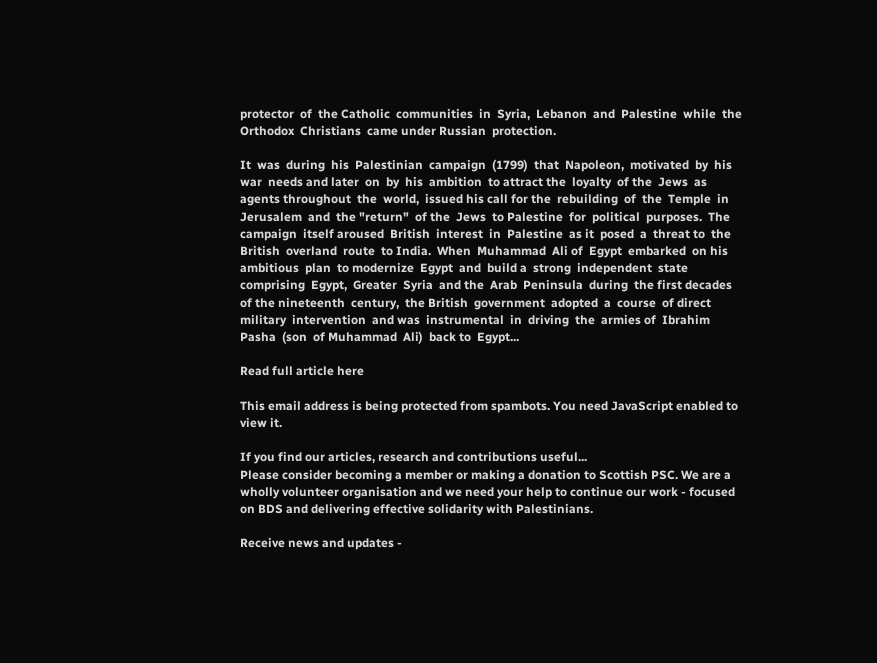protector  of  the Catholic  communities  in  Syria,  Lebanon  and  Palestine  while  the  Orthodox  Christians  came under Russian  protection.

It  was  during  his  Palestinian  campaign  (1799)  that  Napoleon,  motivated  by  his war  needs and later  on  by  his  ambition  to attract the  loyalty  of the  Jews  as  agents throughout  the  world,  issued his call for the  rebuilding  of  the  Temple  in  Jerusalem  and  the "return"  of the  Jews  to Palestine  for  political  purposes.  The  campaign  itself aroused  British  interest  in  Palestine  as it  posed  a  threat to  the British  overland  route  to India.  When  Muhammad  Ali of  Egypt  embarked  on his ambitious  plan  to modernize  Egypt  and  build a  strong  independent  state  comprising  Egypt,  Greater  Syria  and the  Arab  Peninsula  during  the first decades  of the nineteenth  century,  the British  government  adopted  a  course  of direct  military  intervention  and was  instrumental  in  driving  the  armies of  Ibrahim  Pasha  (son  of Muhammad  Ali)  back to  Egypt...

Read full article here

This email address is being protected from spambots. You need JavaScript enabled to view it.

If you find our articles, research and contributions useful...
Please consider becoming a member or making a donation to Scottish PSC. We are a wholly volunteer organisation and we need your help to continue our work - focused on BDS and delivering effective solidarity with Palestinians.

Receive news and updates -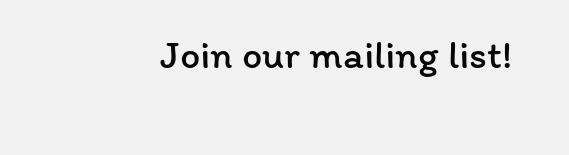Join our mailing list!